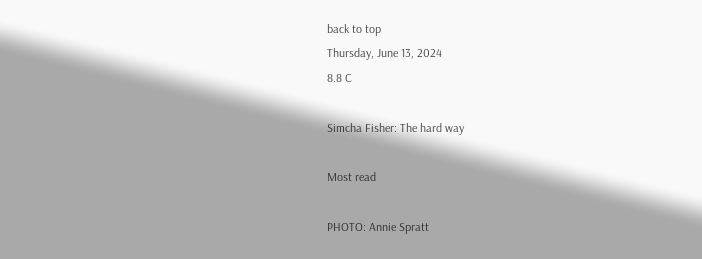back to top
Thursday, June 13, 2024
8.8 C

Simcha Fisher: The hard way

Most read

PHOTO: Annie Spratt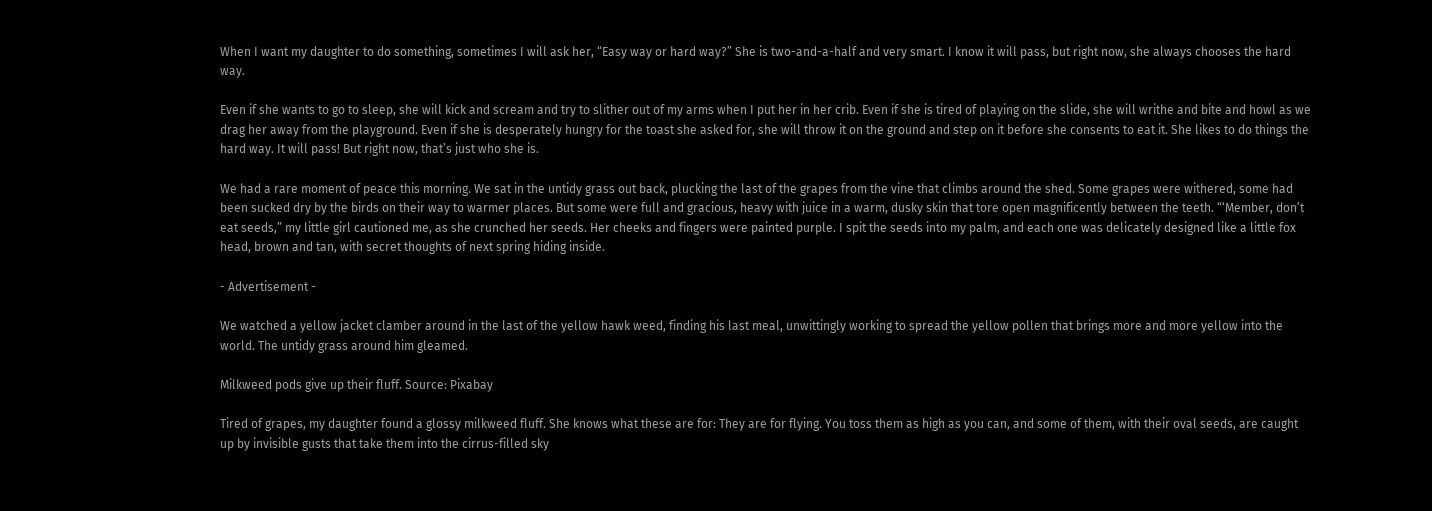When I want my daughter to do something, sometimes I will ask her, “Easy way or hard way?” She is two-and-a-half and very smart. I know it will pass, but right now, she always chooses the hard way.

Even if she wants to go to sleep, she will kick and scream and try to slither out of my arms when I put her in her crib. Even if she is tired of playing on the slide, she will writhe and bite and howl as we drag her away from the playground. Even if she is desperately hungry for the toast she asked for, she will throw it on the ground and step on it before she consents to eat it. She likes to do things the hard way. It will pass! But right now, that’s just who she is.

We had a rare moment of peace this morning. We sat in the untidy grass out back, plucking the last of the grapes from the vine that climbs around the shed. Some grapes were withered, some had been sucked dry by the birds on their way to warmer places. But some were full and gracious, heavy with juice in a warm, dusky skin that tore open magnificently between the teeth. “‘Member, don’t eat seeds,” my little girl cautioned me, as she crunched her seeds. Her cheeks and fingers were painted purple. I spit the seeds into my palm, and each one was delicately designed like a little fox head, brown and tan, with secret thoughts of next spring hiding inside.

- Advertisement -

We watched a yellow jacket clamber around in the last of the yellow hawk weed, finding his last meal, unwittingly working to spread the yellow pollen that brings more and more yellow into the world. The untidy grass around him gleamed.

Milkweed pods give up their fluff. Source: Pixabay

Tired of grapes, my daughter found a glossy milkweed fluff. She knows what these are for: They are for flying. You toss them as high as you can, and some of them, with their oval seeds, are caught up by invisible gusts that take them into the cirrus-filled sky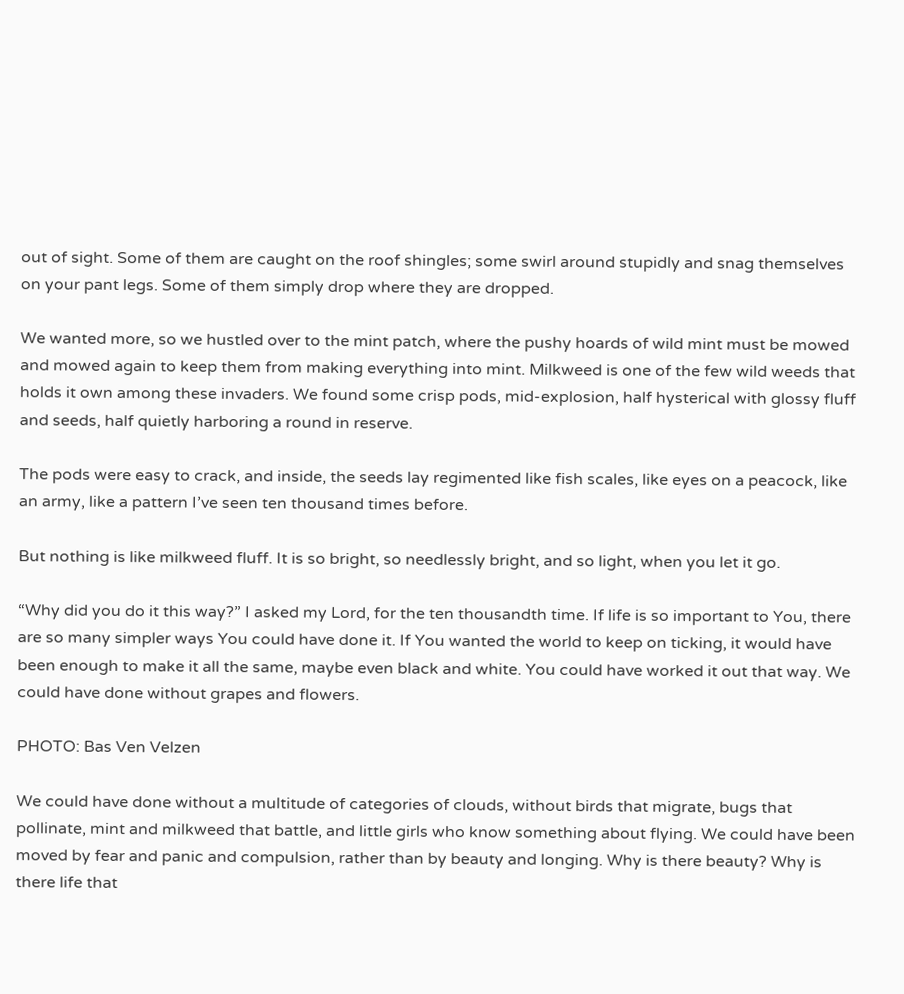out of sight. Some of them are caught on the roof shingles; some swirl around stupidly and snag themselves on your pant legs. Some of them simply drop where they are dropped.

We wanted more, so we hustled over to the mint patch, where the pushy hoards of wild mint must be mowed and mowed again to keep them from making everything into mint. Milkweed is one of the few wild weeds that holds it own among these invaders. We found some crisp pods, mid-explosion, half hysterical with glossy fluff and seeds, half quietly harboring a round in reserve.

The pods were easy to crack, and inside, the seeds lay regimented like fish scales, like eyes on a peacock, like an army, like a pattern I’ve seen ten thousand times before.

But nothing is like milkweed fluff. It is so bright, so needlessly bright, and so light, when you let it go.

“Why did you do it this way?” I asked my Lord, for the ten thousandth time. If life is so important to You, there are so many simpler ways You could have done it. If You wanted the world to keep on ticking, it would have been enough to make it all the same, maybe even black and white. You could have worked it out that way. We could have done without grapes and flowers.

PHOTO: Bas Ven Velzen

We could have done without a multitude of categories of clouds, without birds that migrate, bugs that pollinate, mint and milkweed that battle, and little girls who know something about flying. We could have been moved by fear and panic and compulsion, rather than by beauty and longing. Why is there beauty? Why is there life that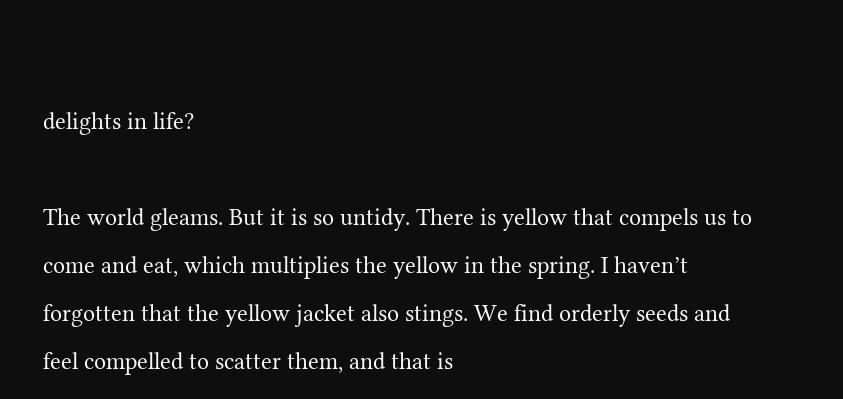delights in life?

The world gleams. But it is so untidy. There is yellow that compels us to come and eat, which multiplies the yellow in the spring. I haven’t forgotten that the yellow jacket also stings. We find orderly seeds and feel compelled to scatter them, and that is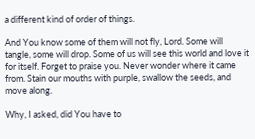a different kind of order of things.

And You know some of them will not fly, Lord. Some will tangle, some will drop. Some of us will see this world and love it for itself. Forget to praise you. Never wonder where it came from. Stain our mouths with purple, swallow the seeds, and move along.

Why, I asked, did You have to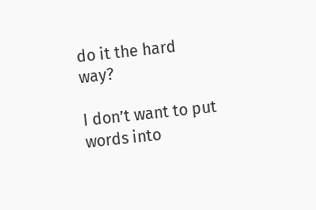do it the hard way?

I don’t want to put words into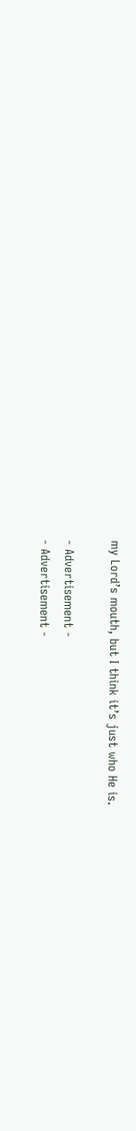my Lord’s mouth, but I think it’s just who He is.

- Advertisement -
- Advertisement -